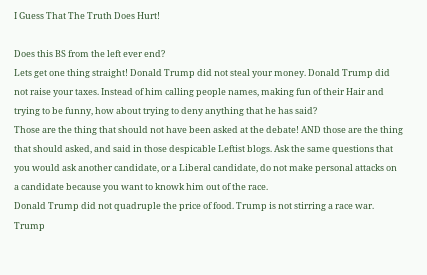I Guess That The Truth Does Hurt!

Does this BS from the left ever end?
Lets get one thing straight! Donald Trump did not steal your money. Donald Trump did not raise your taxes. Instead of him calling people names, making fun of their Hair and trying to be funny, how about trying to deny anything that he has said?
Those are the thing that should not have been asked at the debate! AND those are the thing that should asked, and said in those despicable Leftist blogs. Ask the same questions that you would ask another candidate, or a Liberal candidate, do not make personal attacks on a candidate because you want to knowk him out of the race.
Donald Trump did not quadruple the price of food. Trump is not stirring a race war. Trump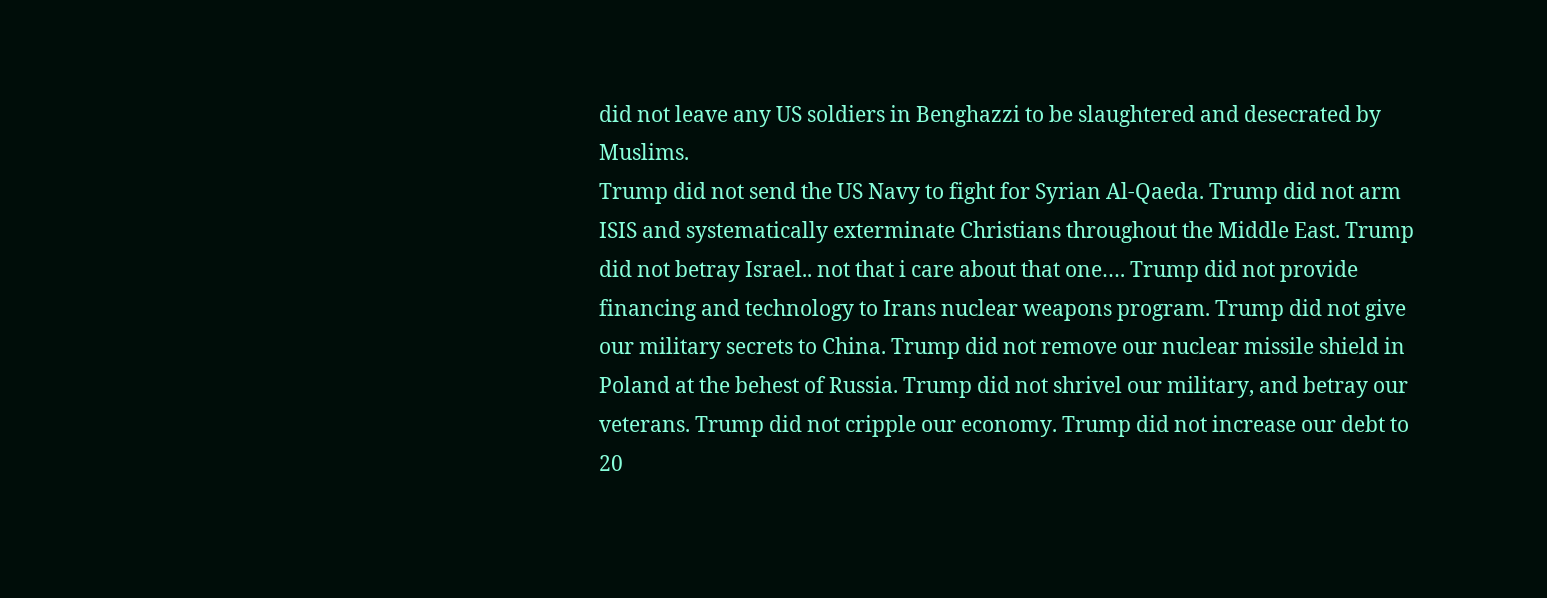did not leave any US soldiers in Benghazzi to be slaughtered and desecrated by Muslims.
Trump did not send the US Navy to fight for Syrian Al-Qaeda. Trump did not arm ISIS and systematically exterminate Christians throughout the Middle East. Trump did not betray Israel.. not that i care about that one…. Trump did not provide financing and technology to Irans nuclear weapons program. Trump did not give our military secrets to China. Trump did not remove our nuclear missile shield in Poland at the behest of Russia. Trump did not shrivel our military, and betray our veterans. Trump did not cripple our economy. Trump did not increase our debt to 20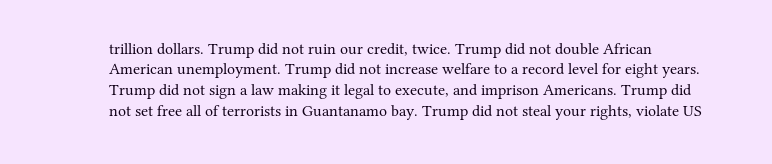trillion dollars. Trump did not ruin our credit, twice. Trump did not double African American unemployment. Trump did not increase welfare to a record level for eight years. Trump did not sign a law making it legal to execute, and imprison Americans. Trump did not set free all of terrorists in Guantanamo bay. Trump did not steal your rights, violate US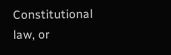Constitutional law, or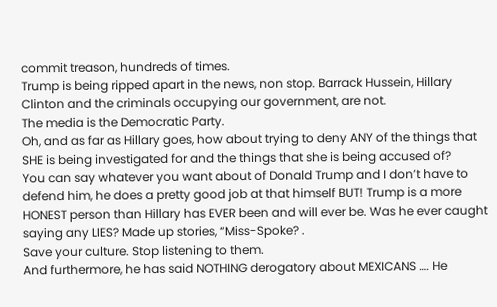commit treason, hundreds of times.
Trump is being ripped apart in the news, non stop. Barrack Hussein, Hillary Clinton and the criminals occupying our government, are not.
The media is the Democratic Party.
Oh, and as far as Hillary goes, how about trying to deny ANY of the things that SHE is being investigated for and the things that she is being accused of?
You can say whatever you want about of Donald Trump and I don’t have to defend him, he does a pretty good job at that himself BUT! Trump is a more HONEST person than Hillary has EVER been and will ever be. Was he ever caught saying any LIES? Made up stories, “Miss-Spoke? .
Save your culture. Stop listening to them.
And furthermore, he has said NOTHING derogatory about MEXICANS …. He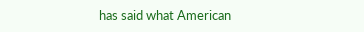has said what American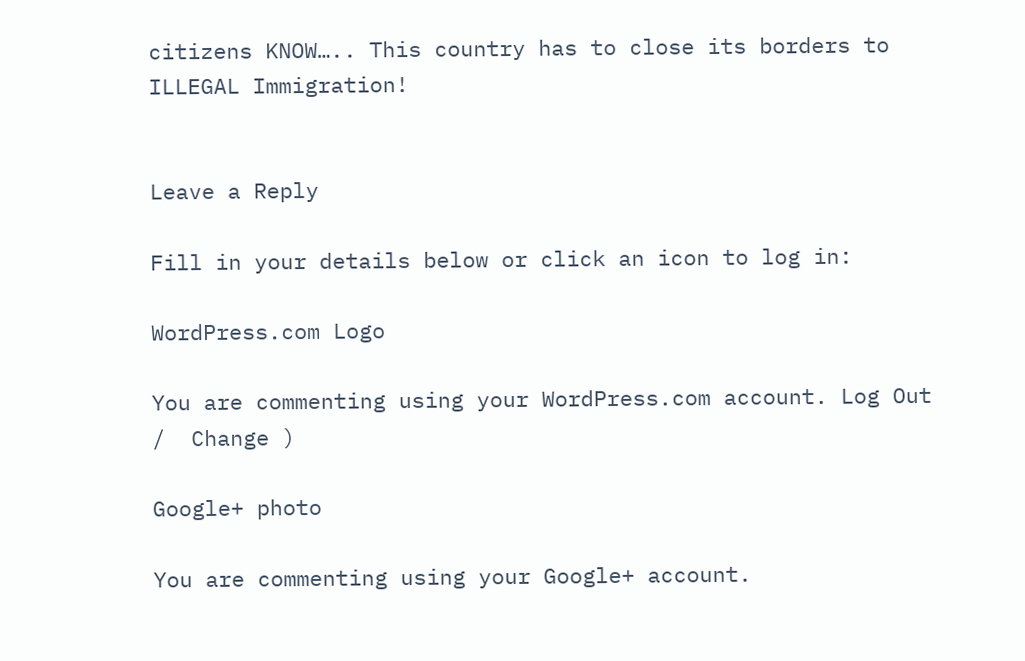citizens KNOW….. This country has to close its borders to ILLEGAL Immigration!


Leave a Reply

Fill in your details below or click an icon to log in:

WordPress.com Logo

You are commenting using your WordPress.com account. Log Out /  Change )

Google+ photo

You are commenting using your Google+ account.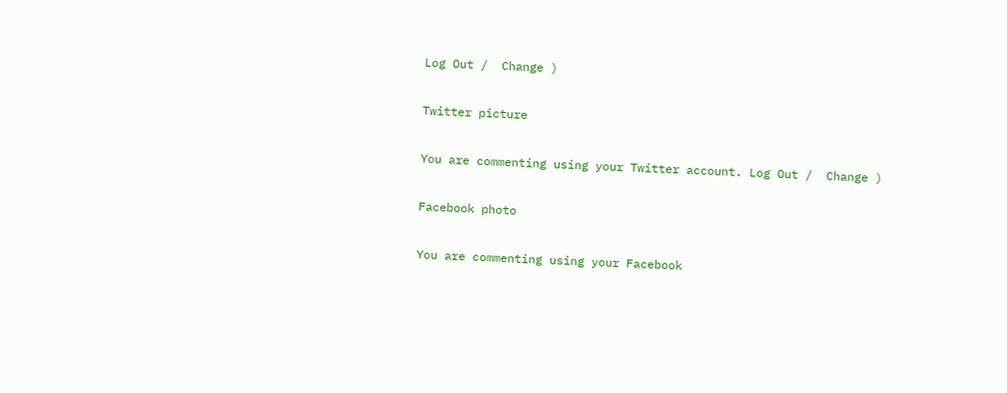Log Out /  Change )

Twitter picture

You are commenting using your Twitter account. Log Out /  Change )

Facebook photo

You are commenting using your Facebook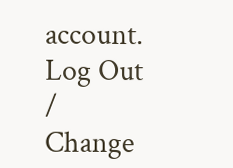account. Log Out /  Change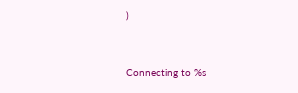)


Connecting to %s